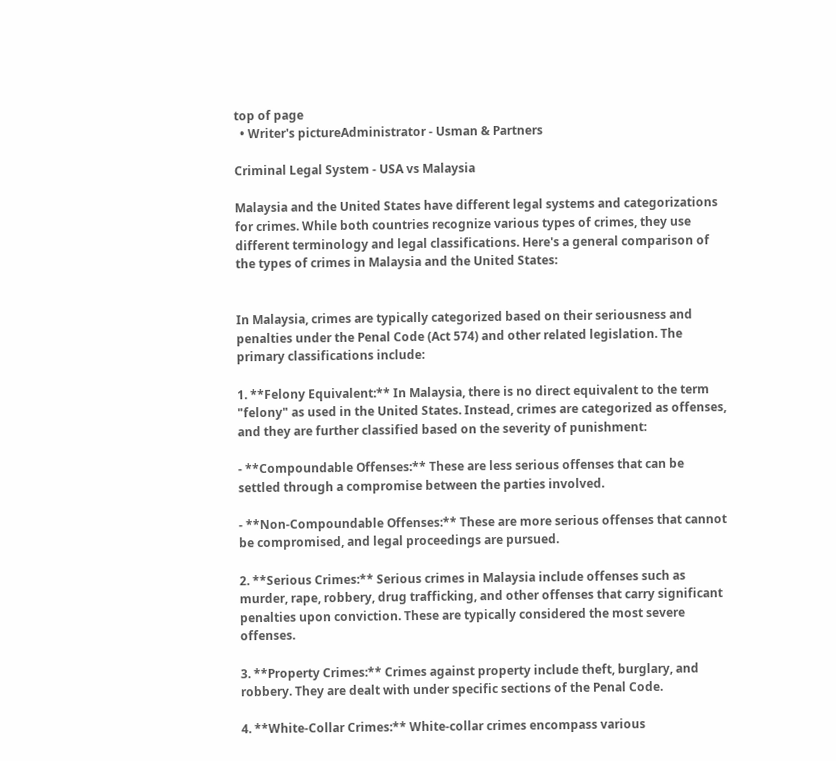top of page
  • Writer's pictureAdministrator - Usman & Partners

Criminal Legal System - USA vs Malaysia

Malaysia and the United States have different legal systems and categorizations for crimes. While both countries recognize various types of crimes, they use different terminology and legal classifications. Here's a general comparison of the types of crimes in Malaysia and the United States:


In Malaysia, crimes are typically categorized based on their seriousness and penalties under the Penal Code (Act 574) and other related legislation. The primary classifications include:

1. **Felony Equivalent:** In Malaysia, there is no direct equivalent to the term "felony" as used in the United States. Instead, crimes are categorized as offenses, and they are further classified based on the severity of punishment:

- **Compoundable Offenses:** These are less serious offenses that can be settled through a compromise between the parties involved.

- **Non-Compoundable Offenses:** These are more serious offenses that cannot be compromised, and legal proceedings are pursued.

2. **Serious Crimes:** Serious crimes in Malaysia include offenses such as murder, rape, robbery, drug trafficking, and other offenses that carry significant penalties upon conviction. These are typically considered the most severe offenses.

3. **Property Crimes:** Crimes against property include theft, burglary, and robbery. They are dealt with under specific sections of the Penal Code.

4. **White-Collar Crimes:** White-collar crimes encompass various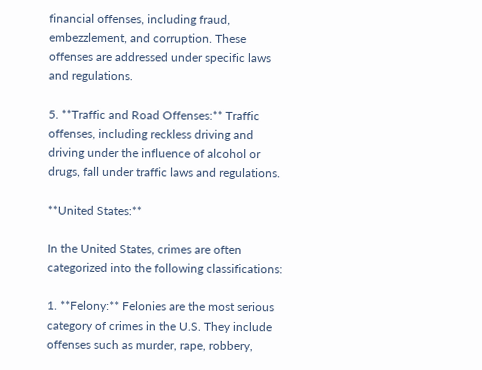financial offenses, including fraud, embezzlement, and corruption. These offenses are addressed under specific laws and regulations.

5. **Traffic and Road Offenses:** Traffic offenses, including reckless driving and driving under the influence of alcohol or drugs, fall under traffic laws and regulations.

**United States:**

In the United States, crimes are often categorized into the following classifications:

1. **Felony:** Felonies are the most serious category of crimes in the U.S. They include offenses such as murder, rape, robbery,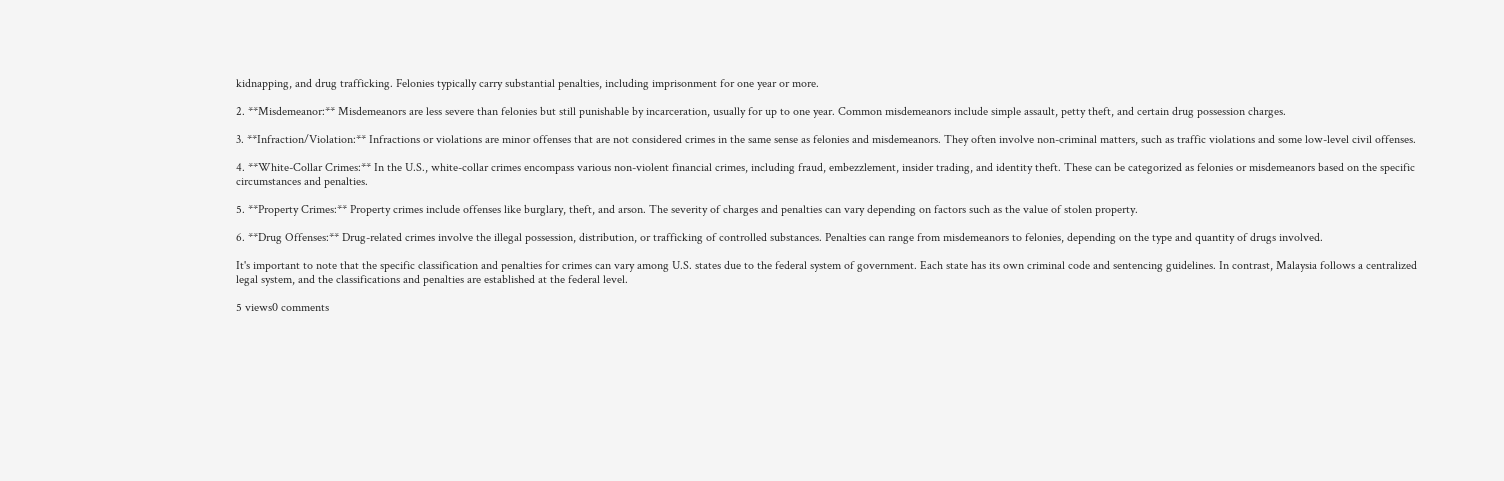kidnapping, and drug trafficking. Felonies typically carry substantial penalties, including imprisonment for one year or more.

2. **Misdemeanor:** Misdemeanors are less severe than felonies but still punishable by incarceration, usually for up to one year. Common misdemeanors include simple assault, petty theft, and certain drug possession charges.

3. **Infraction/Violation:** Infractions or violations are minor offenses that are not considered crimes in the same sense as felonies and misdemeanors. They often involve non-criminal matters, such as traffic violations and some low-level civil offenses.

4. **White-Collar Crimes:** In the U.S., white-collar crimes encompass various non-violent financial crimes, including fraud, embezzlement, insider trading, and identity theft. These can be categorized as felonies or misdemeanors based on the specific circumstances and penalties.

5. **Property Crimes:** Property crimes include offenses like burglary, theft, and arson. The severity of charges and penalties can vary depending on factors such as the value of stolen property.

6. **Drug Offenses:** Drug-related crimes involve the illegal possession, distribution, or trafficking of controlled substances. Penalties can range from misdemeanors to felonies, depending on the type and quantity of drugs involved.

It's important to note that the specific classification and penalties for crimes can vary among U.S. states due to the federal system of government. Each state has its own criminal code and sentencing guidelines. In contrast, Malaysia follows a centralized legal system, and the classifications and penalties are established at the federal level.

5 views0 comments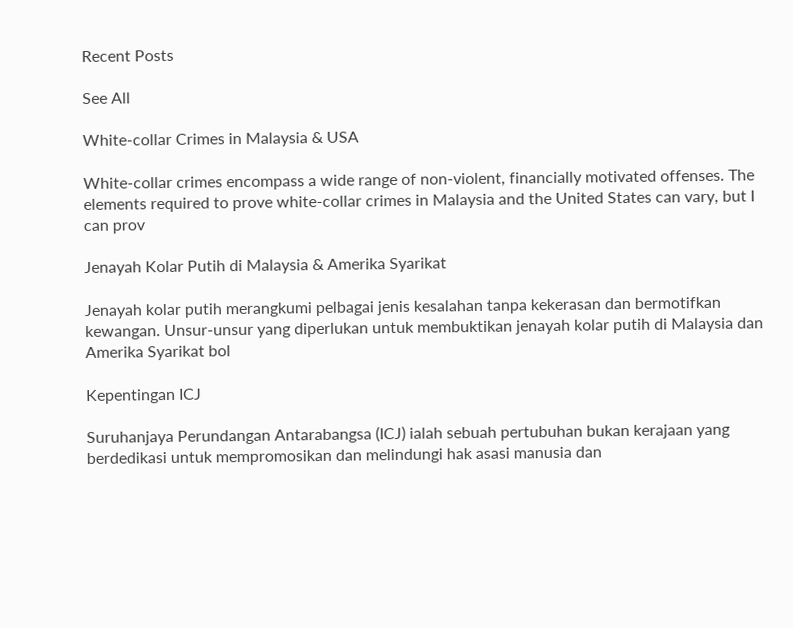Recent Posts

See All

White-collar Crimes in Malaysia & USA

White-collar crimes encompass a wide range of non-violent, financially motivated offenses. The elements required to prove white-collar crimes in Malaysia and the United States can vary, but I can prov

Jenayah Kolar Putih di Malaysia & Amerika Syarikat

Jenayah kolar putih merangkumi pelbagai jenis kesalahan tanpa kekerasan dan bermotifkan kewangan. Unsur-unsur yang diperlukan untuk membuktikan jenayah kolar putih di Malaysia dan Amerika Syarikat bol

Kepentingan ICJ

Suruhanjaya Perundangan Antarabangsa (ICJ) ialah sebuah pertubuhan bukan kerajaan yang berdedikasi untuk mempromosikan dan melindungi hak asasi manusia dan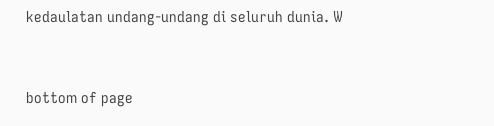kedaulatan undang-undang di seluruh dunia. W


bottom of page